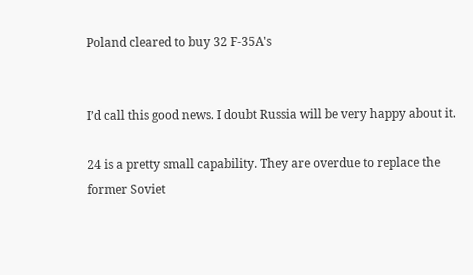Poland cleared to buy 32 F-35A's


I’d call this good news. I doubt Russia will be very happy about it.

24 is a pretty small capability. They are overdue to replace the former Soviet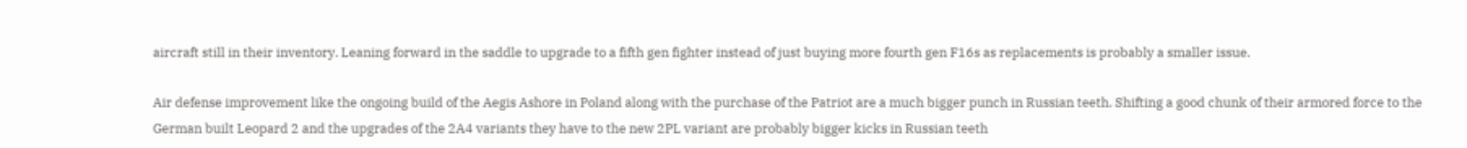aircraft still in their inventory. Leaning forward in the saddle to upgrade to a fifth gen fighter instead of just buying more fourth gen F16s as replacements is probably a smaller issue.

Air defense improvement like the ongoing build of the Aegis Ashore in Poland along with the purchase of the Patriot are a much bigger punch in Russian teeth. Shifting a good chunk of their armored force to the German built Leopard 2 and the upgrades of the 2A4 variants they have to the new 2PL variant are probably bigger kicks in Russian teeth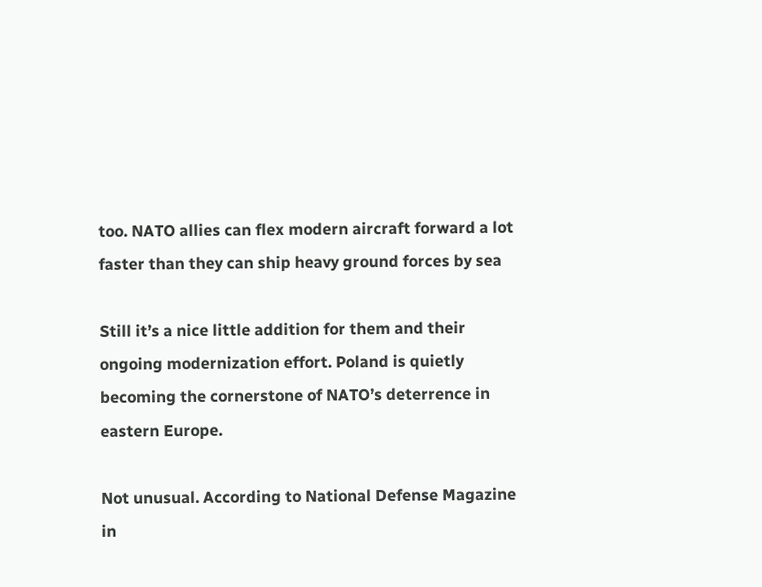too. NATO allies can flex modern aircraft forward a lot faster than they can ship heavy ground forces by sea

Still it’s a nice little addition for them and their ongoing modernization effort. Poland is quietly becoming the cornerstone of NATO’s deterrence in eastern Europe.

Not unusual. According to National Defense Magazine in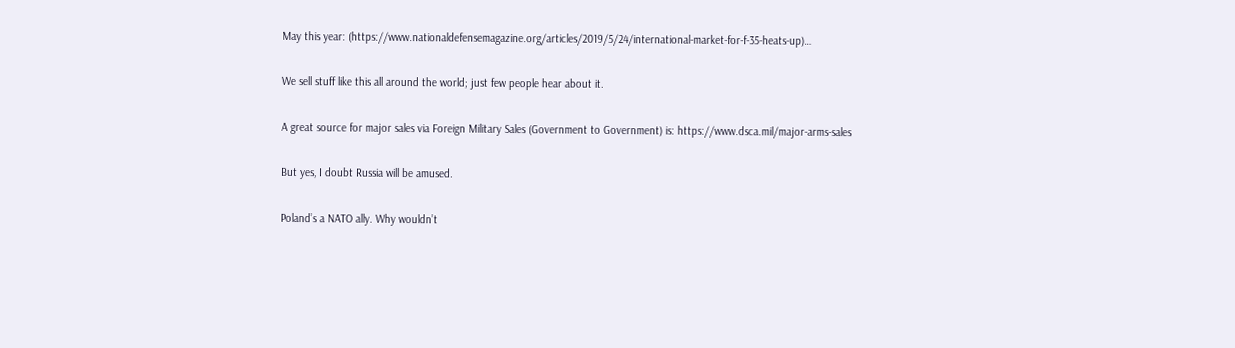May this year: (https://www.nationaldefensemagazine.org/articles/2019/5/24/international-market-for-f-35-heats-up)…

We sell stuff like this all around the world; just few people hear about it.

A great source for major sales via Foreign Military Sales (Government to Government) is: https://www.dsca.mil/major-arms-sales

But yes, I doubt Russia will be amused.

Poland’s a NATO ally. Why wouldn’t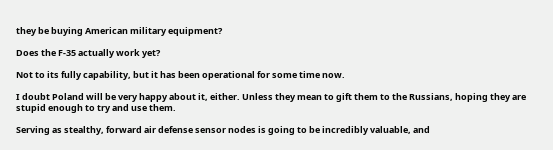they be buying American military equipment?

Does the F-35 actually work yet?

Not to its fully capability, but it has been operational for some time now.

I doubt Poland will be very happy about it, either. Unless they mean to gift them to the Russians, hoping they are stupid enough to try and use them.

Serving as stealthy, forward air defense sensor nodes is going to be incredibly valuable, and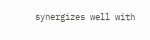synergizes well with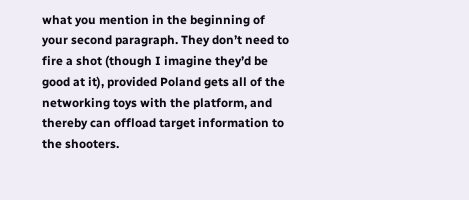what you mention in the beginning of your second paragraph. They don’t need to fire a shot (though I imagine they’d be good at it), provided Poland gets all of the networking toys with the platform, and thereby can offload target information to the shooters.